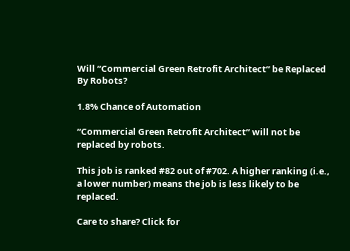Will “Commercial Green Retrofit Architect” be Replaced By Robots?

1.8% Chance of Automation

“Commercial Green Retrofit Architect” will not be replaced by robots.

This job is ranked #82 out of #702. A higher ranking (i.e., a lower number) means the job is less likely to be replaced.

Care to share? Click for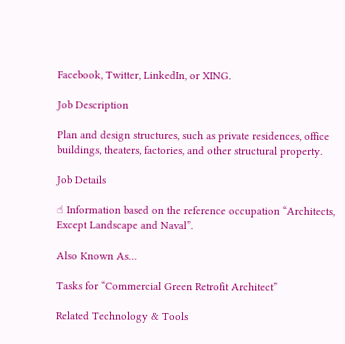Facebook, Twitter, LinkedIn, or XING.

Job Description

Plan and design structures, such as private residences, office buildings, theaters, factories, and other structural property.

Job Details

☝ Information based on the reference occupation “Architects, Except Landscape and Naval”.

Also Known As…

Tasks for “Commercial Green Retrofit Architect”

Related Technology & Tools